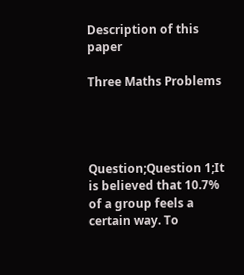Description of this paper

Three Maths Problems




Question;Question 1;It is believed that 10.7% of a group feels a certain way. To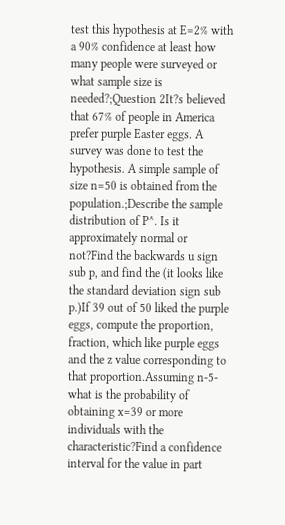test this hypothesis at E=2% with a 90% confidence at least how many people were surveyed or what sample size is needed?;Question 2It?s believed that 67% of people in America prefer purple Easter eggs. A survey was done to test the hypothesis. A simple sample of size n=50 is obtained from the population.;Describe the sample distribution of P^. Is it approximately normal or not?Find the backwards u sign sub p, and find the (it looks like the standard deviation sign sub p.)If 39 out of 50 liked the purple eggs, compute the proportion, fraction, which like purple eggs and the z value corresponding to that proportion.Assuming n-5- what is the probability of obtaining x=39 or more individuals with the characteristic?Find a confidence interval for the value in part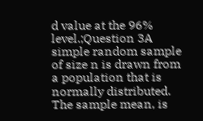d value at the 96% level.;Question 3A simple random sample of size n is drawn from a population that is normally distributed. The sample mean, is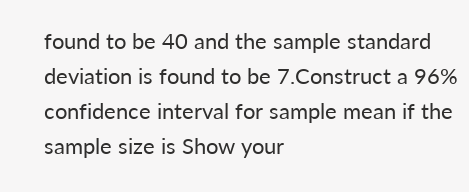found to be 40 and the sample standard deviation is found to be 7.Construct a 96% confidence interval for sample mean if the sample size is Show your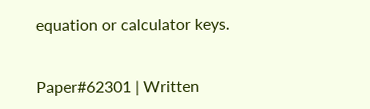equation or calculator keys.


Paper#62301 | Written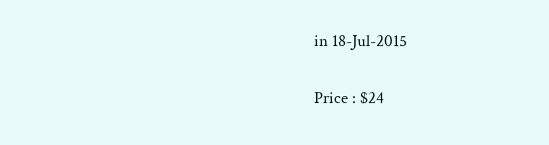in 18-Jul-2015

Price : $24